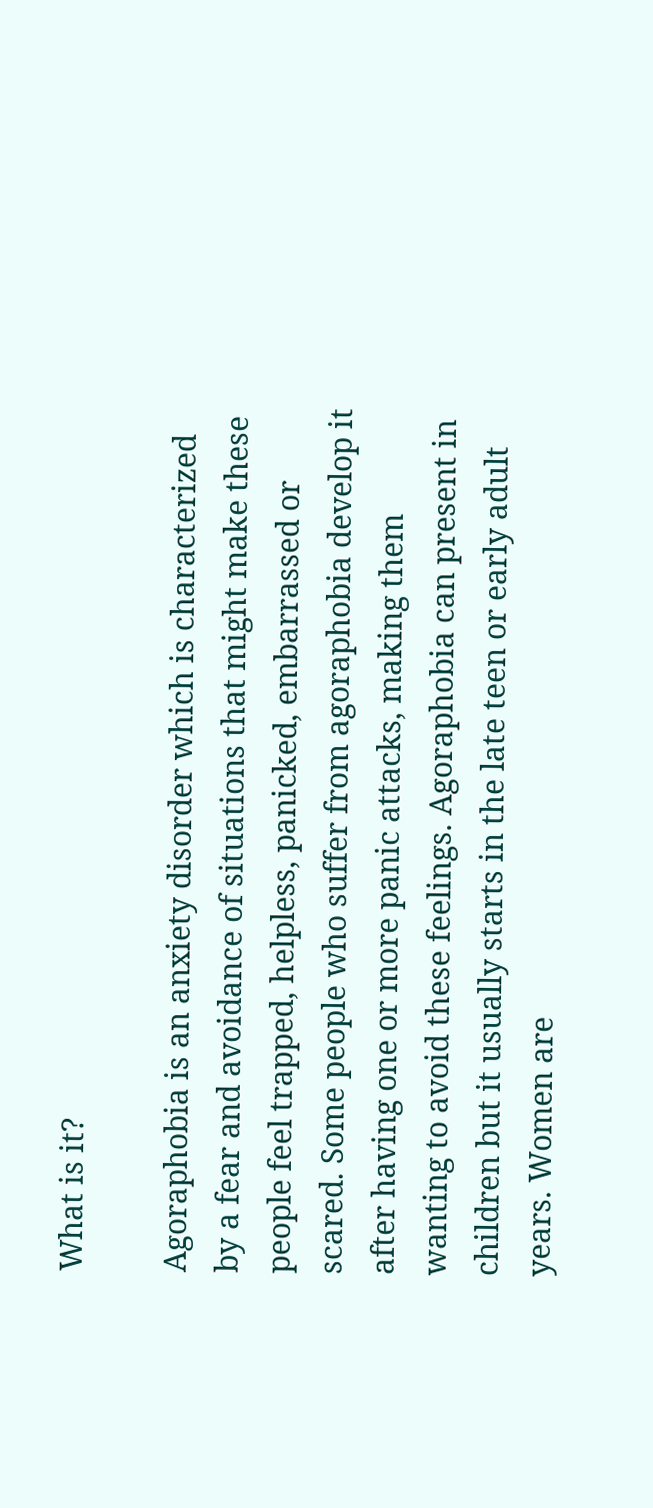What is it?

Agoraphobia is an anxiety disorder which is characterized by a fear and avoidance of situations that might make these people feel trapped, helpless, panicked, embarrassed or scared. Some people who suffer from agoraphobia develop it after having one or more panic attacks, making them wanting to avoid these feelings. Agoraphobia can present in children but it usually starts in the late teen or early adult years. Women are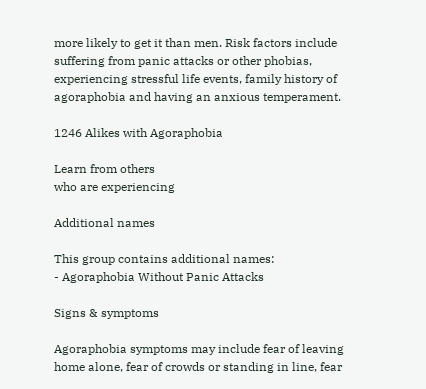more likely to get it than men. Risk factors include suffering from panic attacks or other phobias, experiencing stressful life events, family history of agoraphobia and having an anxious temperament.

1246 Alikes with Agoraphobia

Learn from others
who are experiencing

Additional names

This group contains additional names:
- Agoraphobia Without Panic Attacks

Signs & symptoms

Agoraphobia symptoms may include fear of leaving home alone, fear of crowds or standing in line, fear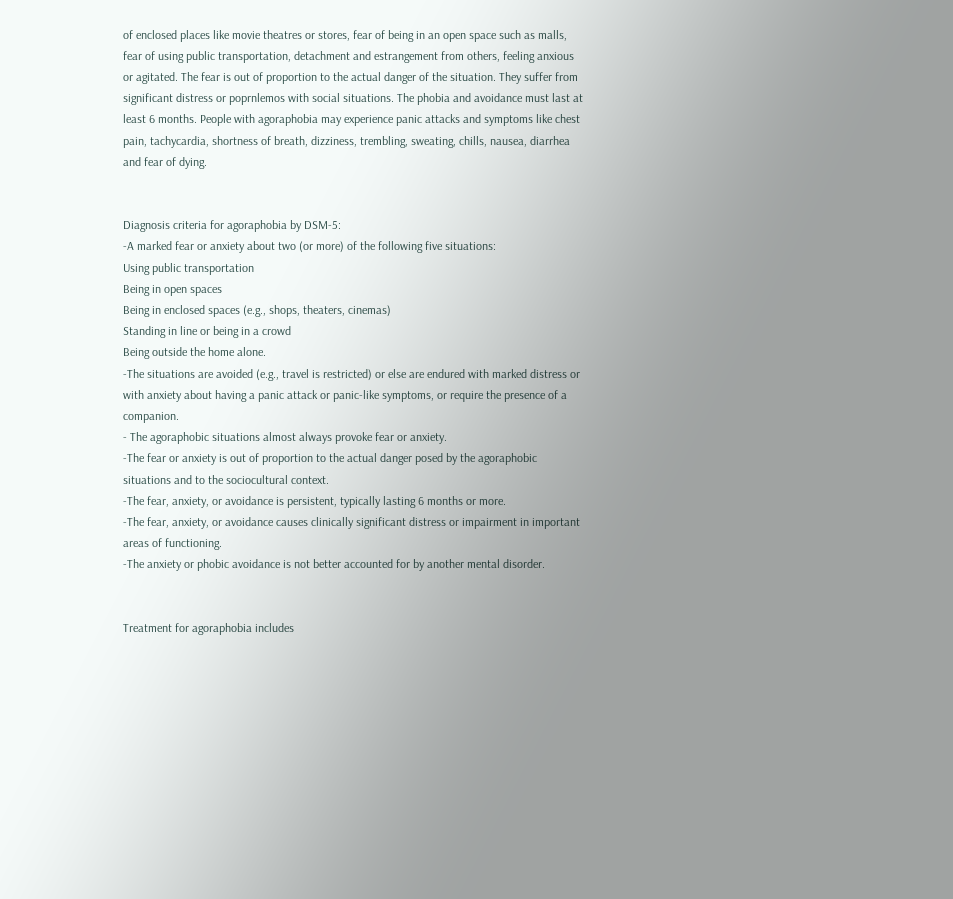of enclosed places like movie theatres or stores, fear of being in an open space such as malls, fear of using public transportation, detachment and estrangement from others, feeling anxious or agitated. The fear is out of proportion to the actual danger of the situation. They suffer from significant distress or poprnlemos with social situations. The phobia and avoidance must last at least 6 months. People with agoraphobia may experience panic attacks and symptoms like chest pain, tachycardia, shortness of breath, dizziness, trembling, sweating, chills, nausea, diarrhea and fear of dying.


Diagnosis criteria for agoraphobia by DSM-5:
-A marked fear or anxiety about two (or more) of the following five situations:
Using public transportation
Being in open spaces
Being in enclosed spaces (e.g., shops, theaters, cinemas)
Standing in line or being in a crowd
Being outside the home alone.
-The situations are avoided (e.g., travel is restricted) or else are endured with marked distress or with anxiety about having a panic attack or panic-like symptoms, or require the presence of a companion.
- The agoraphobic situations almost always provoke fear or anxiety.
-The fear or anxiety is out of proportion to the actual danger posed by the agoraphobic situations and to the sociocultural context.
-The fear, anxiety, or avoidance is persistent, typically lasting 6 months or more.
-The fear, anxiety, or avoidance causes clinically significant distress or impairment in important areas of functioning.
-The anxiety or phobic avoidance is not better accounted for by another mental disorder.


Treatment for agoraphobia includes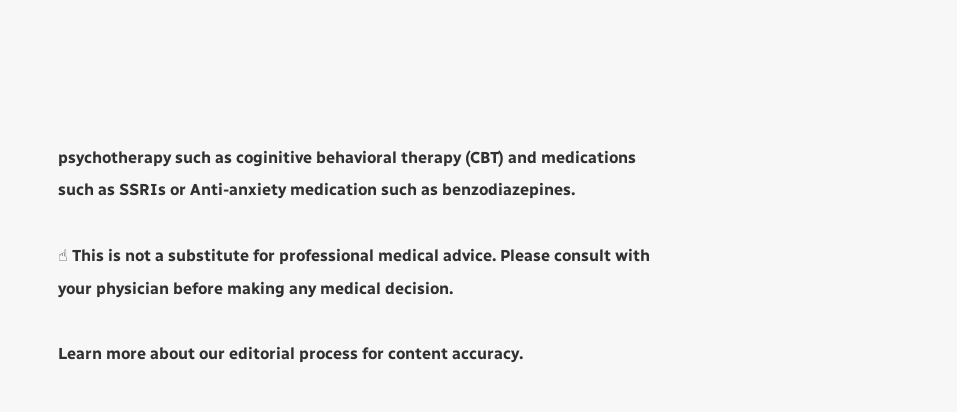psychotherapy such as coginitive behavioral therapy (CBT) and medications such as SSRIs or Anti-anxiety medication such as benzodiazepines.

☝ This is not a substitute for professional medical advice. Please consult with your physician before making any medical decision.

Learn more about our editorial process for content accuracy.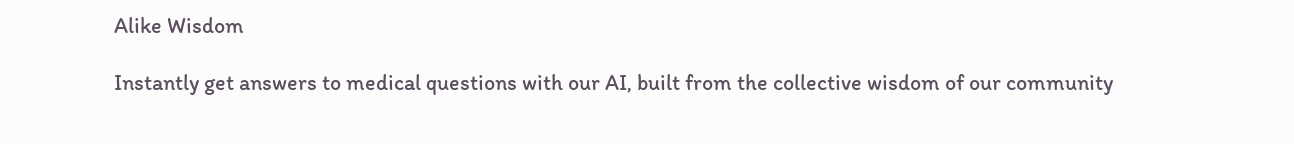Alike Wisdom

Instantly get answers to medical questions with our AI, built from the collective wisdom of our community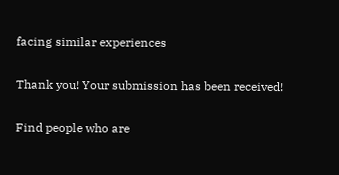facing similar experiences

Thank you! Your submission has been received!

Find people who are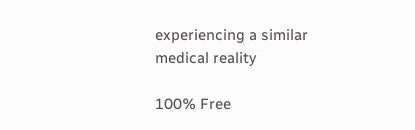experiencing a similar
medical reality

100% Free